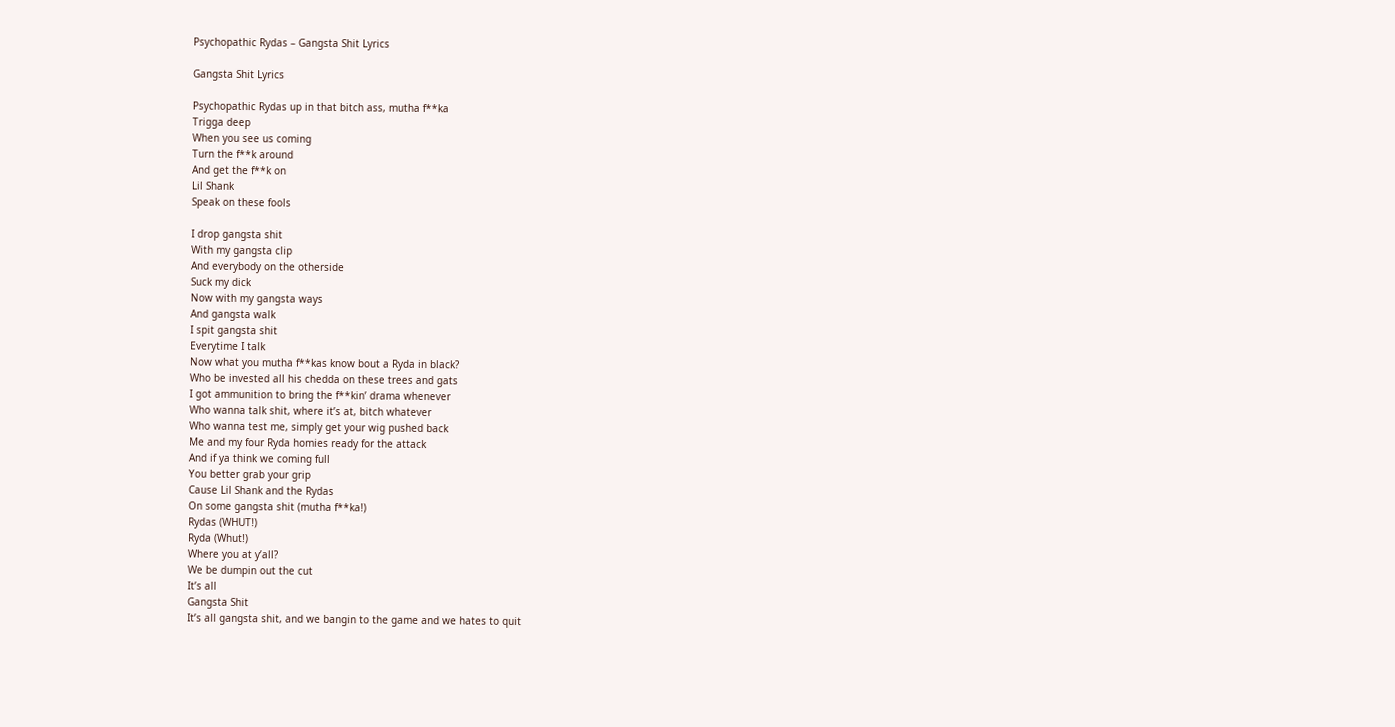Psychopathic Rydas – Gangsta Shit Lyrics

Gangsta Shit Lyrics

Psychopathic Rydas up in that bitch ass, mutha f**ka
Trigga deep
When you see us coming
Turn the f**k around
And get the f**k on
Lil Shank
Speak on these fools

I drop gangsta shit
With my gangsta clip
And everybody on the otherside
Suck my dick
Now with my gangsta ways
And gangsta walk
I spit gangsta shit
Everytime I talk
Now what you mutha f**kas know bout a Ryda in black?
Who be invested all his chedda on these trees and gats
I got ammunition to bring the f**kin’ drama whenever
Who wanna talk shit, where it’s at, bitch whatever
Who wanna test me, simply get your wig pushed back
Me and my four Ryda homies ready for the attack
And if ya think we coming full
You better grab your grip
Cause Lil Shank and the Rydas
On some gangsta shit (mutha f**ka!)
Rydas (WHUT!)
Ryda (Whut!)
Where you at y’all?
We be dumpin out the cut
It’s all
Gangsta Shit
It’s all gangsta shit, and we bangin to the game and we hates to quit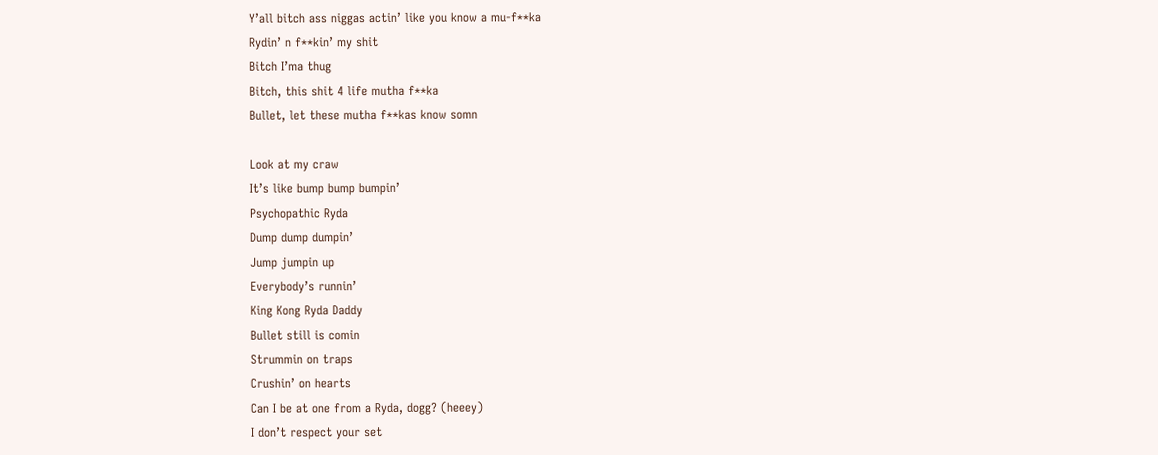Y’all bitch ass niggas actin’ like you know a mu-f**ka
Rydin’ n f**kin’ my shit
Bitch I’ma thug
Bitch, this shit 4 life mutha f**ka
Bullet, let these mutha f**kas know somn

Look at my craw
It’s like bump bump bumpin’
Psychopathic Ryda
Dump dump dumpin’
Jump jumpin up
Everybody’s runnin’
King Kong Ryda Daddy
Bullet still is comin
Strummin on traps
Crushin’ on hearts
Can I be at one from a Ryda, dogg? (heeey)
I don’t respect your set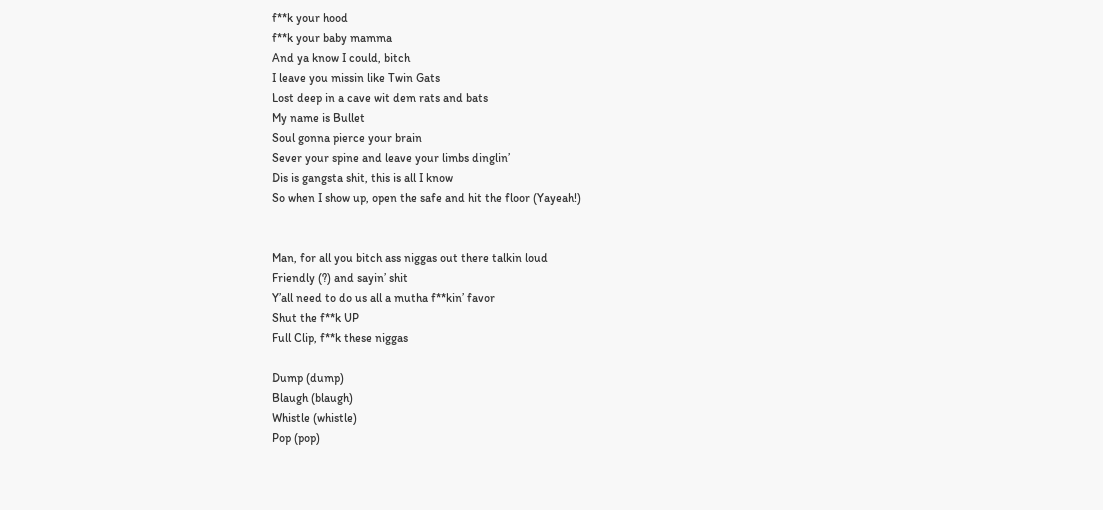f**k your hood
f**k your baby mamma
And ya know I could, bitch
I leave you missin like Twin Gats
Lost deep in a cave wit dem rats and bats
My name is Bullet
Soul gonna pierce your brain
Sever your spine and leave your limbs dinglin’
Dis is gangsta shit, this is all I know
So when I show up, open the safe and hit the floor (Yayeah!)


Man, for all you bitch ass niggas out there talkin loud
Friendly (?) and sayin’ shit
Y’all need to do us all a mutha f**kin’ favor
Shut the f**k UP
Full Clip, f**k these niggas

Dump (dump)
Blaugh (blaugh)
Whistle (whistle)
Pop (pop)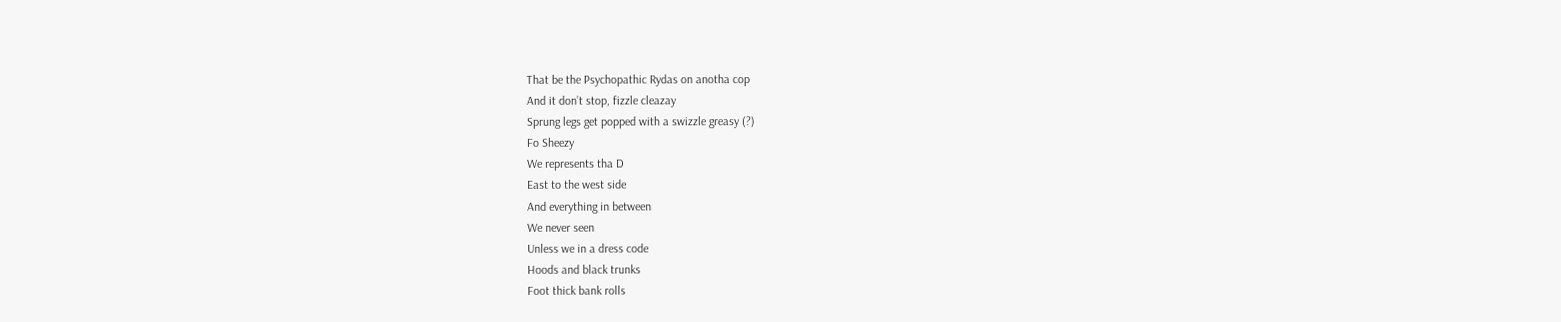That be the Psychopathic Rydas on anotha cop
And it don’t stop, fizzle cleazay
Sprung legs get popped with a swizzle greasy (?)
Fo Sheezy
We represents tha D
East to the west side
And everything in between
We never seen
Unless we in a dress code
Hoods and black trunks
Foot thick bank rolls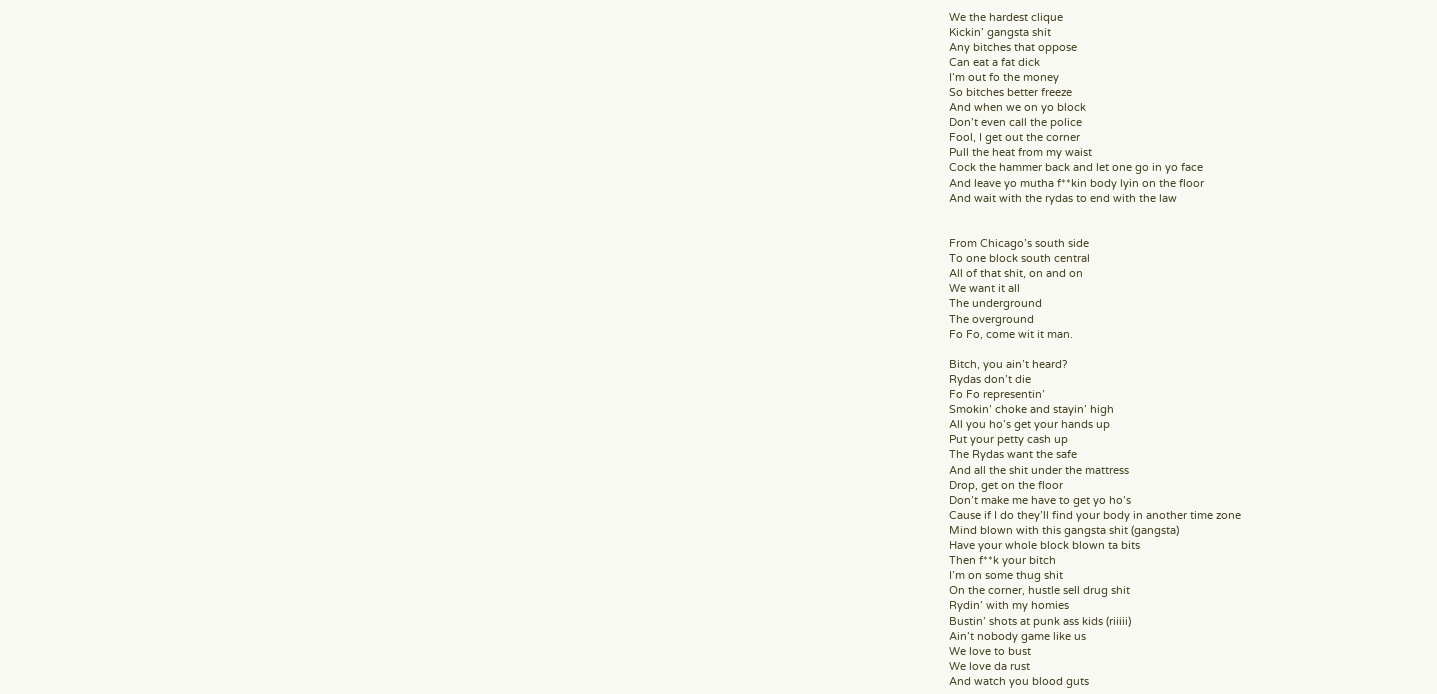We the hardest clique
Kickin’ gangsta shit
Any bitches that oppose
Can eat a fat dick
I’m out fo the money
So bitches better freeze
And when we on yo block
Don’t even call the police
Fool, I get out the corner
Pull the heat from my waist
Cock the hammer back and let one go in yo face
And leave yo mutha f**kin body lyin on the floor
And wait with the rydas to end with the law


From Chicago’s south side
To one block south central
All of that shit, on and on
We want it all
The underground
The overground
Fo Fo, come wit it man.

Bitch, you ain’t heard?
Rydas don’t die
Fo Fo representin’
Smokin’ choke and stayin’ high
All you ho’s get your hands up
Put your petty cash up
The Rydas want the safe
And all the shit under the mattress
Drop, get on the floor
Don’t make me have to get yo ho’s
Cause if I do they’ll find your body in another time zone
Mind blown with this gangsta shit (gangsta)
Have your whole block blown ta bits
Then f**k your bitch
I’m on some thug shit
On the corner, hustle sell drug shit
Rydin’ with my homies
Bustin’ shots at punk ass kids (riiiii)
Ain’t nobody game like us
We love to bust
We love da rust
And watch you blood guts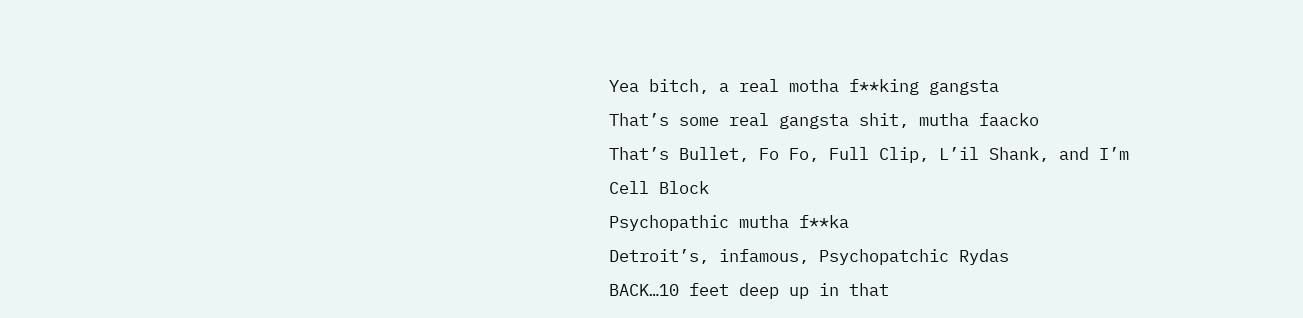Yea bitch, a real motha f**king gangsta
That’s some real gangsta shit, mutha faacko
That’s Bullet, Fo Fo, Full Clip, L’il Shank, and I’m Cell Block
Psychopathic mutha f**ka
Detroit’s, infamous, Psychopatchic Rydas
BACK…10 feet deep up in that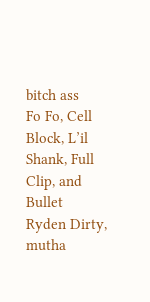bitch ass
Fo Fo, Cell Block, L’il Shank, Full Clip, and Bullet
Ryden Dirty, mutha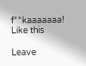f**kaaaaaaa!
Like this

Leave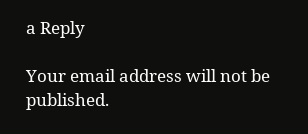a Reply

Your email address will not be published.